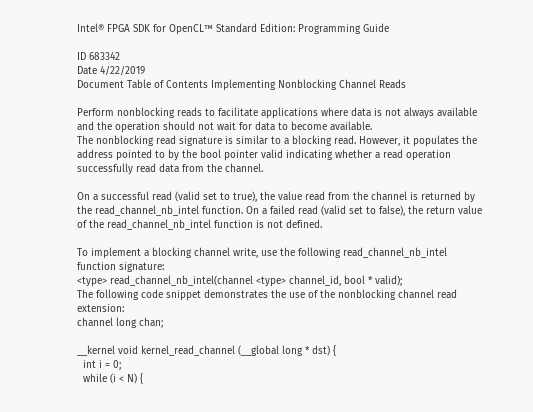Intel® FPGA SDK for OpenCL™ Standard Edition: Programming Guide

ID 683342
Date 4/22/2019
Document Table of Contents Implementing Nonblocking Channel Reads

Perform nonblocking reads to facilitate applications where data is not always available and the operation should not wait for data to become available.
The nonblocking read signature is similar to a blocking read. However, it populates the address pointed to by the bool pointer valid indicating whether a read operation successfully read data from the channel.

On a successful read (valid set to true), the value read from the channel is returned by the read_channel_nb_intel function. On a failed read (valid set to false), the return value of the read_channel_nb_intel function is not defined.

To implement a blocking channel write, use the following read_channel_nb_intel function signature:
<type> read_channel_nb_intel(channel <type> channel_id, bool * valid);
The following code snippet demonstrates the use of the nonblocking channel read extension:
channel long chan;

__kernel void kernel_read_channel (__global long * dst) {
  int i = 0;
  while (i < N) {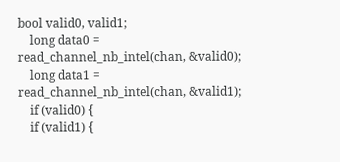bool valid0, valid1;
    long data0 = read_channel_nb_intel(chan, &valid0);
    long data1 = read_channel_nb_intel(chan, &valid1);
    if (valid0) {
    if (valid1) {